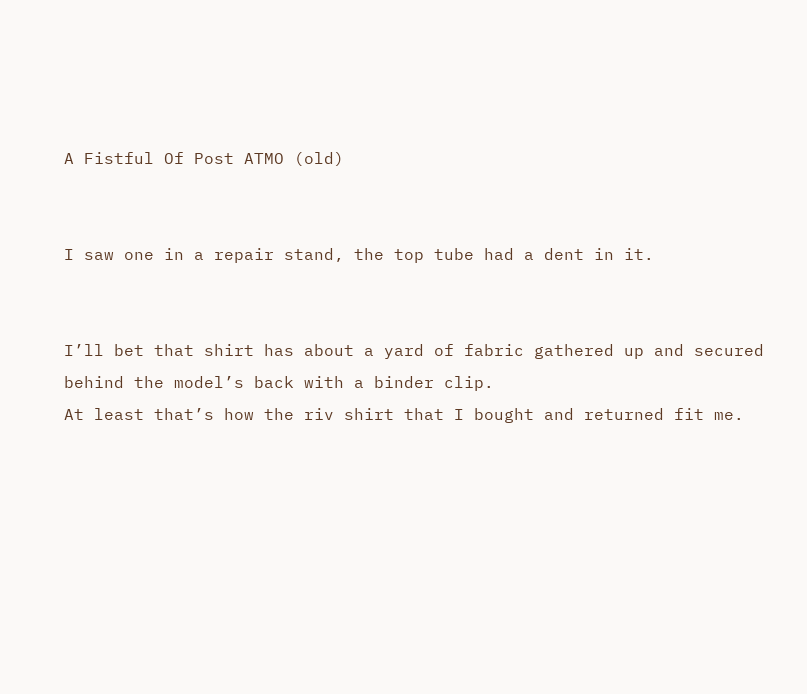A Fistful Of Post ATMO (old)


I saw one in a repair stand, the top tube had a dent in it.


I’ll bet that shirt has about a yard of fabric gathered up and secured behind the model’s back with a binder clip.
At least that’s how the riv shirt that I bought and returned fit me.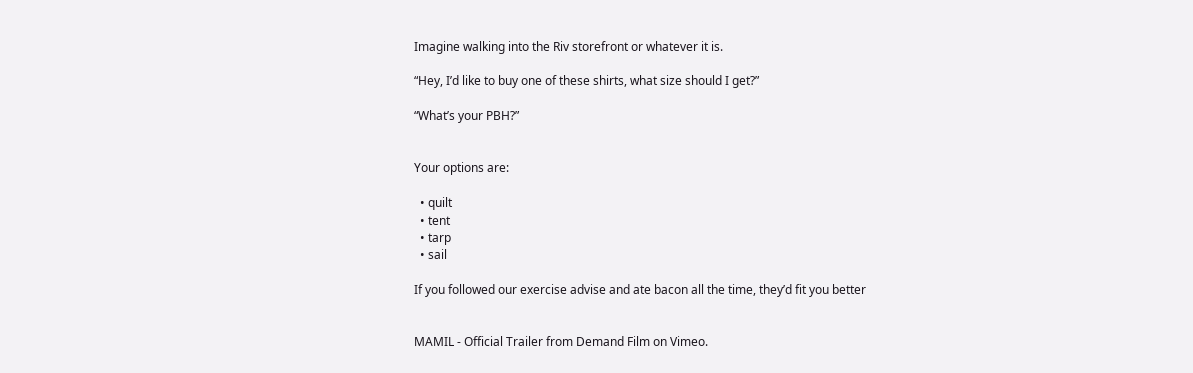Imagine walking into the Riv storefront or whatever it is.

“Hey, I’d like to buy one of these shirts, what size should I get?”

“What’s your PBH?”


Your options are:

  • quilt
  • tent
  • tarp
  • sail

If you followed our exercise advise and ate bacon all the time, they’d fit you better


MAMIL - Official Trailer from Demand Film on Vimeo.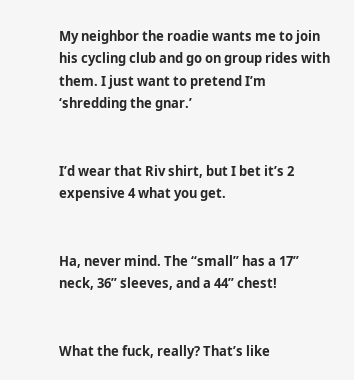My neighbor the roadie wants me to join his cycling club and go on group rides with them. I just want to pretend I’m ‘shredding the gnar.’


I’d wear that Riv shirt, but I bet it’s 2 expensive 4 what you get.


Ha, never mind. The “small” has a 17” neck, 36” sleeves, and a 44” chest!


What the fuck, really? That’s like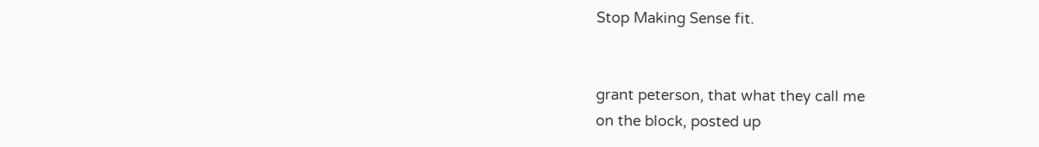Stop Making Sense fit.


grant peterson, that what they call me
on the block, posted up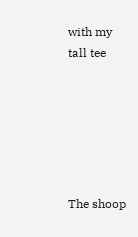with my tall tee






The shoop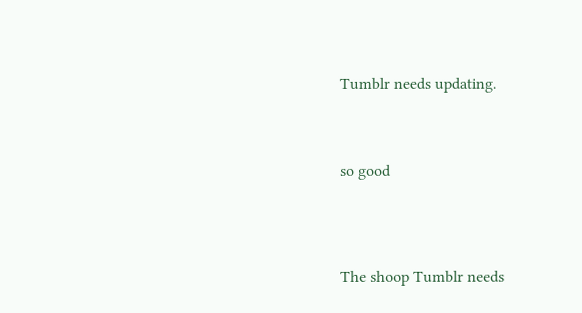Tumblr needs updating.




so good





The shoop Tumblr needs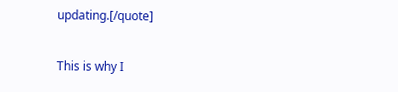updating.[/quote]

This is why I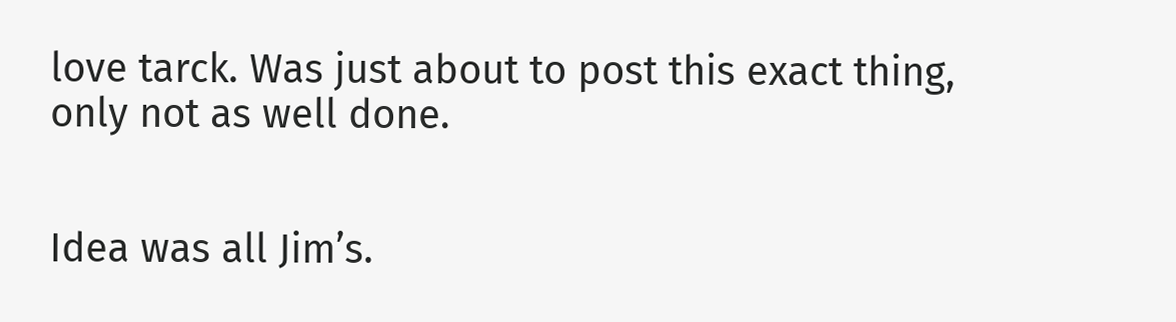love tarck. Was just about to post this exact thing, only not as well done.


Idea was all Jim’s.